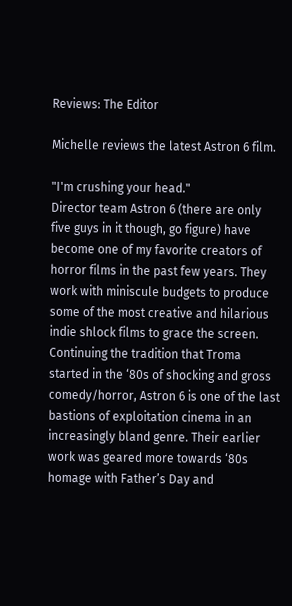Reviews: The Editor

Michelle reviews the latest Astron 6 film.

"I'm crushing your head."
Director team Astron 6 (there are only five guys in it though, go figure) have become one of my favorite creators of horror films in the past few years. They work with miniscule budgets to produce some of the most creative and hilarious indie shlock films to grace the screen. Continuing the tradition that Troma started in the ‘80s of shocking and gross comedy/horror, Astron 6 is one of the last bastions of exploitation cinema in an increasingly bland genre. Their earlier work was geared more towards ‘80s homage with Father’s Day and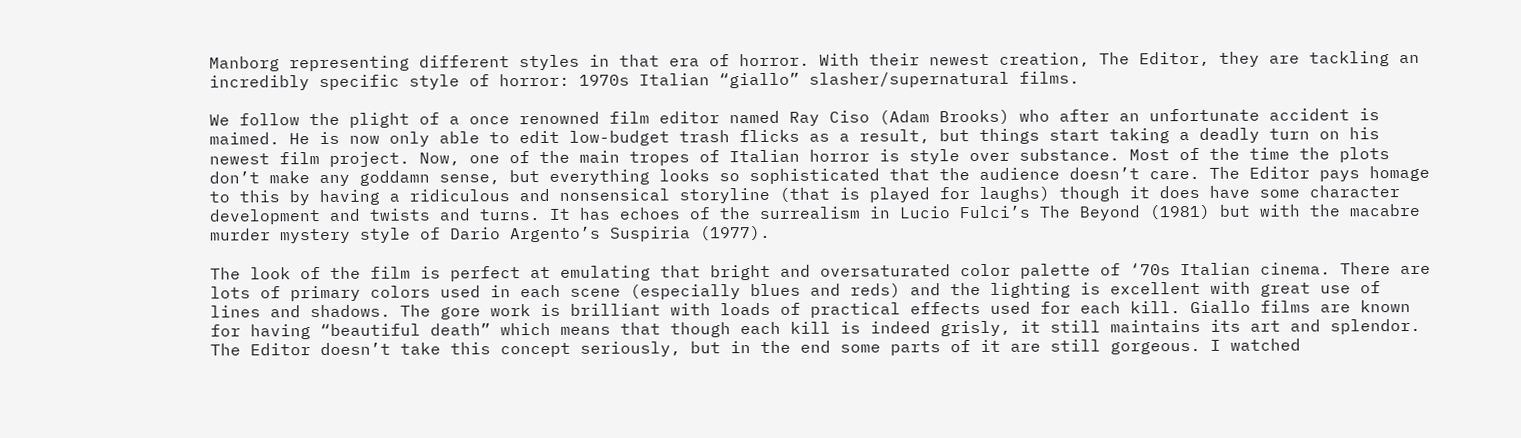Manborg representing different styles in that era of horror. With their newest creation, The Editor, they are tackling an incredibly specific style of horror: 1970s Italian “giallo” slasher/supernatural films.

We follow the plight of a once renowned film editor named Ray Ciso (Adam Brooks) who after an unfortunate accident is maimed. He is now only able to edit low-budget trash flicks as a result, but things start taking a deadly turn on his newest film project. Now, one of the main tropes of Italian horror is style over substance. Most of the time the plots don’t make any goddamn sense, but everything looks so sophisticated that the audience doesn’t care. The Editor pays homage to this by having a ridiculous and nonsensical storyline (that is played for laughs) though it does have some character development and twists and turns. It has echoes of the surrealism in Lucio Fulci’s The Beyond (1981) but with the macabre murder mystery style of Dario Argento’s Suspiria (1977).

The look of the film is perfect at emulating that bright and oversaturated color palette of ‘70s Italian cinema. There are lots of primary colors used in each scene (especially blues and reds) and the lighting is excellent with great use of lines and shadows. The gore work is brilliant with loads of practical effects used for each kill. Giallo films are known for having “beautiful death” which means that though each kill is indeed grisly, it still maintains its art and splendor. The Editor doesn’t take this concept seriously, but in the end some parts of it are still gorgeous. I watched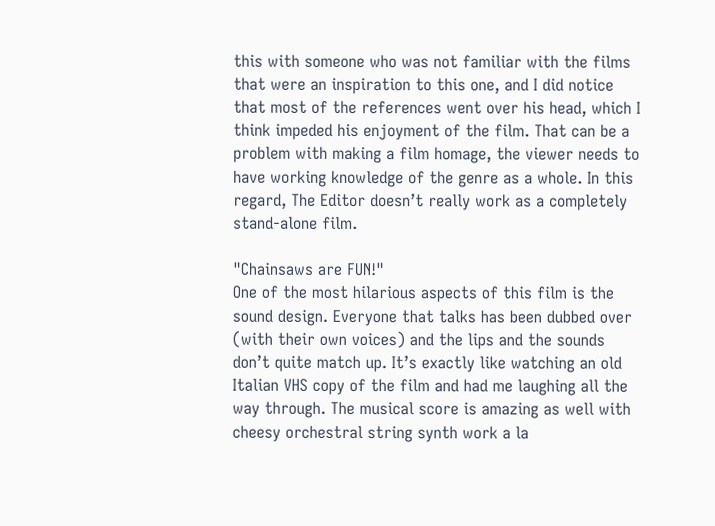this with someone who was not familiar with the films that were an inspiration to this one, and I did notice that most of the references went over his head, which I think impeded his enjoyment of the film. That can be a problem with making a film homage, the viewer needs to have working knowledge of the genre as a whole. In this regard, The Editor doesn’t really work as a completely stand-alone film.

"Chainsaws are FUN!"
One of the most hilarious aspects of this film is the sound design. Everyone that talks has been dubbed over (with their own voices) and the lips and the sounds don’t quite match up. It’s exactly like watching an old Italian VHS copy of the film and had me laughing all the way through. The musical score is amazing as well with cheesy orchestral string synth work a la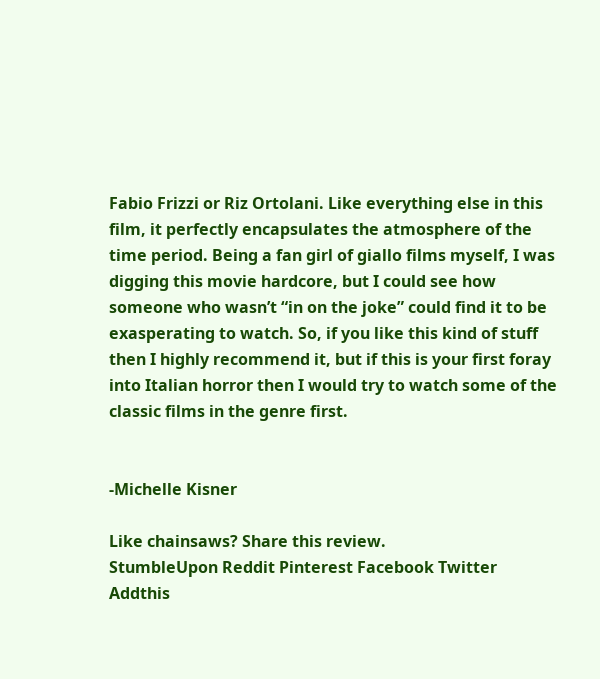Fabio Frizzi or Riz Ortolani. Like everything else in this film, it perfectly encapsulates the atmosphere of the time period. Being a fan girl of giallo films myself, I was digging this movie hardcore, but I could see how someone who wasn’t “in on the joke” could find it to be exasperating to watch. So, if you like this kind of stuff then I highly recommend it, but if this is your first foray into Italian horror then I would try to watch some of the classic films in the genre first.


-Michelle Kisner

Like chainsaws? Share this review.
StumbleUpon Reddit Pinterest Facebook Twitter Addthis